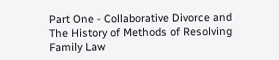Part One - Collaborative Divorce and The History of Methods of Resolving Family Law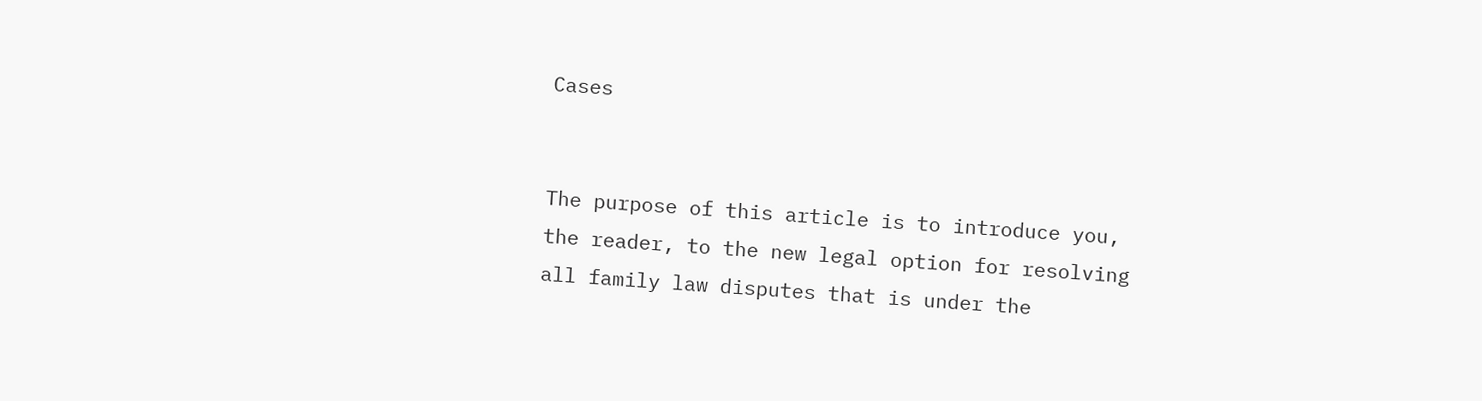Cases


The purpose of this article is to introduce you, the reader, to the new legal option for resolving all family law disputes that is under the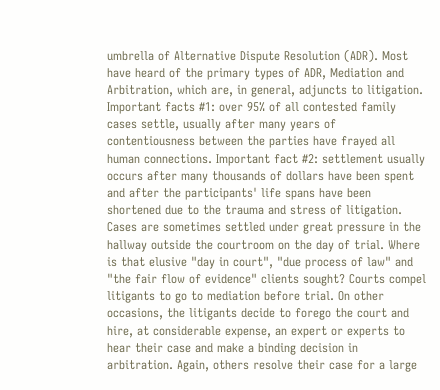umbrella of Alternative Dispute Resolution (ADR). Most have heard of the primary types of ADR, Mediation and Arbitration, which are, in general, adjuncts to litigation. Important facts #1: over 95% of all contested family cases settle, usually after many years of contentiousness between the parties have frayed all human connections. Important fact #2: settlement usually occurs after many thousands of dollars have been spent and after the participants' life spans have been shortened due to the trauma and stress of litigation. Cases are sometimes settled under great pressure in the hallway outside the courtroom on the day of trial. Where is that elusive "day in court", "due process of law" and "the fair flow of evidence" clients sought? Courts compel litigants to go to mediation before trial. On other occasions, the litigants decide to forego the court and hire, at considerable expense, an expert or experts to hear their case and make a binding decision in arbitration. Again, others resolve their case for a large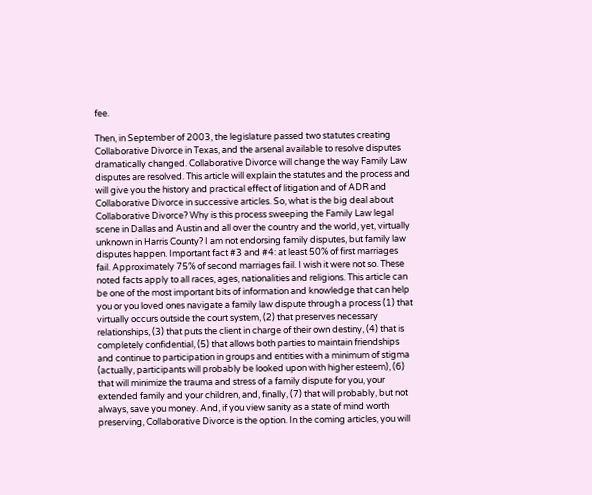fee.

Then, in September of 2003, the legislature passed two statutes creating Collaborative Divorce in Texas, and the arsenal available to resolve disputes dramatically changed. Collaborative Divorce will change the way Family Law disputes are resolved. This article will explain the statutes and the process and will give you the history and practical effect of litigation and of ADR and Collaborative Divorce in successive articles. So, what is the big deal about Collaborative Divorce? Why is this process sweeping the Family Law legal scene in Dallas and Austin and all over the country and the world, yet, virtually unknown in Harris County? I am not endorsing family disputes, but family law disputes happen. Important fact #3 and #4: at least 50% of first marriages fail. Approximately 75% of second marriages fail. I wish it were not so. These noted facts apply to all races, ages, nationalities and religions. This article can be one of the most important bits of information and knowledge that can help you or you loved ones navigate a family law dispute through a process (1) that virtually occurs outside the court system, (2) that preserves necessary relationships, (3) that puts the client in charge of their own destiny, (4) that is completely confidential, (5) that allows both parties to maintain friendships and continue to participation in groups and entities with a minimum of stigma (actually, participants will probably be looked upon with higher esteem), (6) that will minimize the trauma and stress of a family dispute for you, your extended family and your children, and, finally, (7) that will probably, but not always, save you money. And, if you view sanity as a state of mind worth preserving, Collaborative Divorce is the option. In the coming articles, you will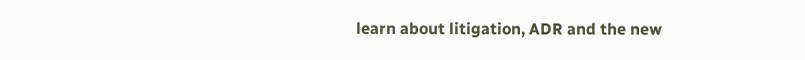learn about litigation, ADR and the new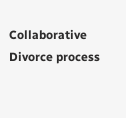Collaborative Divorce process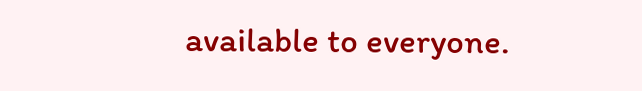available to everyone.